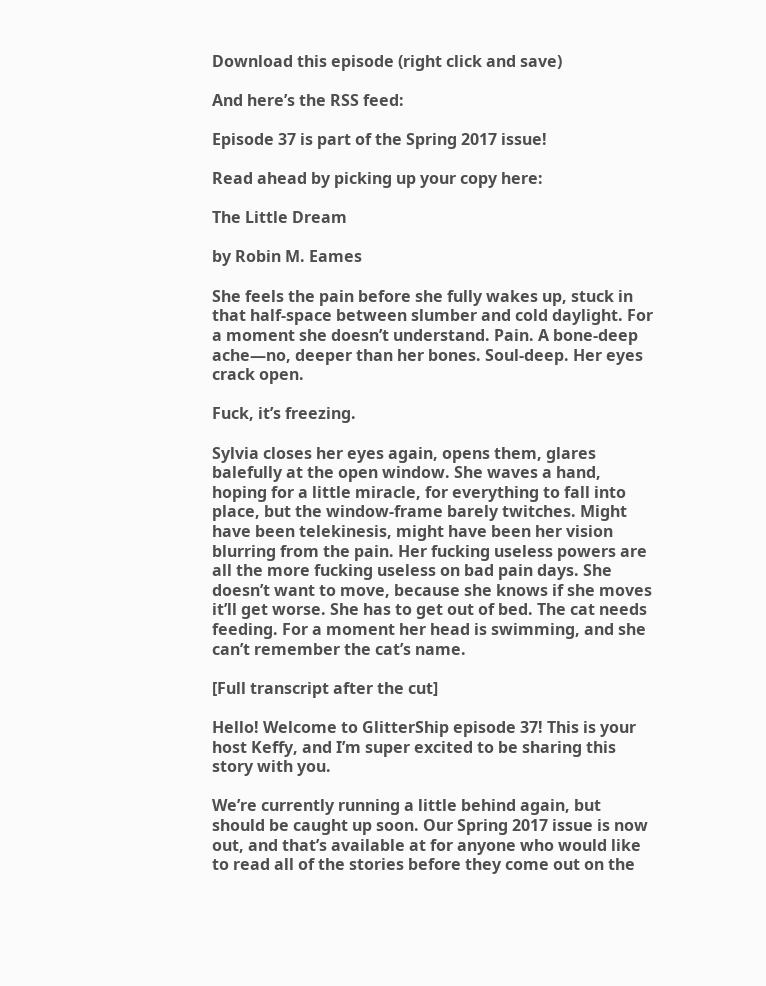Download this episode (right click and save)

And here’s the RSS feed:

Episode 37 is part of the Spring 2017 issue!

Read ahead by picking up your copy here:

The Little Dream

by Robin M. Eames

She feels the pain before she fully wakes up, stuck in that half-space between slumber and cold daylight. For a moment she doesn’t understand. Pain. A bone-deep ache—no, deeper than her bones. Soul-deep. Her eyes crack open.

Fuck, it’s freezing.

Sylvia closes her eyes again, opens them, glares balefully at the open window. She waves a hand, hoping for a little miracle, for everything to fall into place, but the window-frame barely twitches. Might have been telekinesis, might have been her vision blurring from the pain. Her fucking useless powers are all the more fucking useless on bad pain days. She doesn’t want to move, because she knows if she moves it’ll get worse. She has to get out of bed. The cat needs feeding. For a moment her head is swimming, and she can’t remember the cat’s name.

[Full transcript after the cut]

Hello! Welcome to GlitterShip episode 37! This is your host Keffy, and I’m super excited to be sharing this story with you.

We’re currently running a little behind again, but should be caught up soon. Our Spring 2017 issue is now out, and that’s available at for anyone who would like to read all of the stories before they come out on the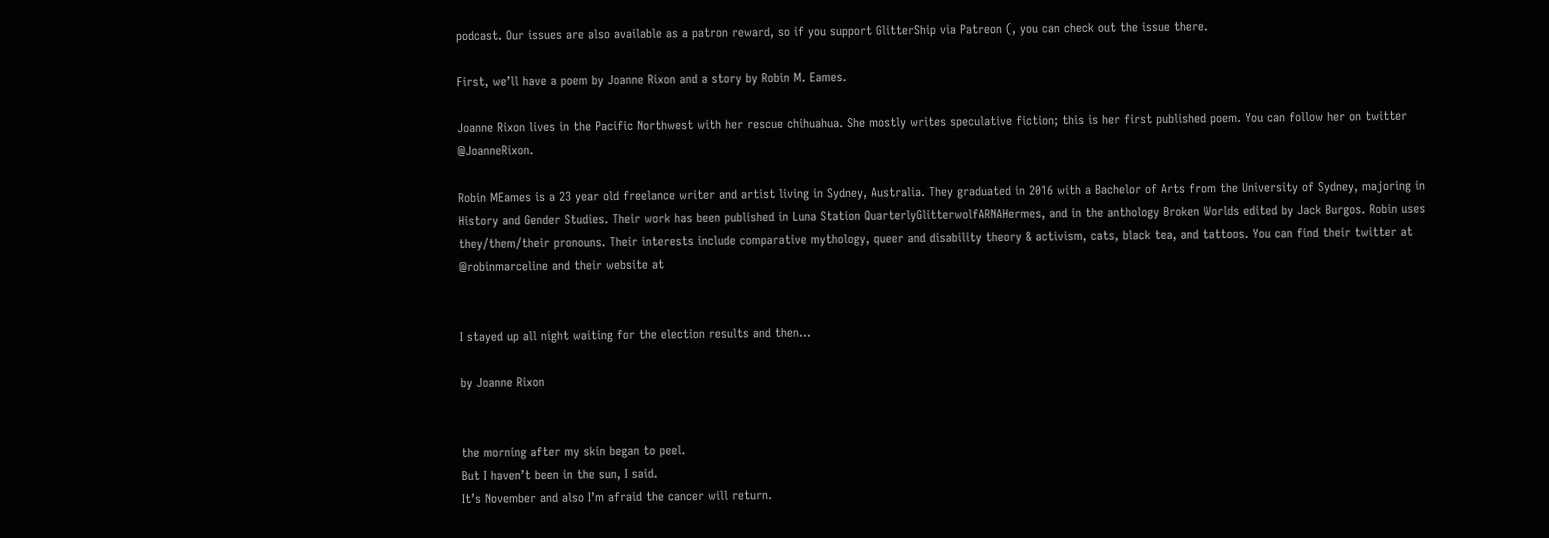podcast. Our issues are also available as a patron reward, so if you support GlitterShip via Patreon (, you can check out the issue there.

First, we’ll have a poem by Joanne Rixon and a story by Robin M. Eames.

Joanne Rixon lives in the Pacific Northwest with her rescue chihuahua. She mostly writes speculative fiction; this is her first published poem. You can follow her on twitter @JoanneRixon.

Robin MEames is a 23 year old freelance writer and artist living in Sydney, Australia. They graduated in 2016 with a Bachelor of Arts from the University of Sydney, majoring in History and Gender Studies. Their work has been published in Luna Station QuarterlyGlitterwolfARNAHermes, and in the anthology Broken Worlds edited by Jack Burgos. Robin uses they/them/their pronouns. Their interests include comparative mythology, queer and disability theory & activism, cats, black tea, and tattoos. You can find their twitter at @robinmarceline and their website at


I stayed up all night waiting for the election results and then…

by Joanne Rixon


the morning after my skin began to peel.
But I haven’t been in the sun, I said.
It’s November and also I’m afraid the cancer will return.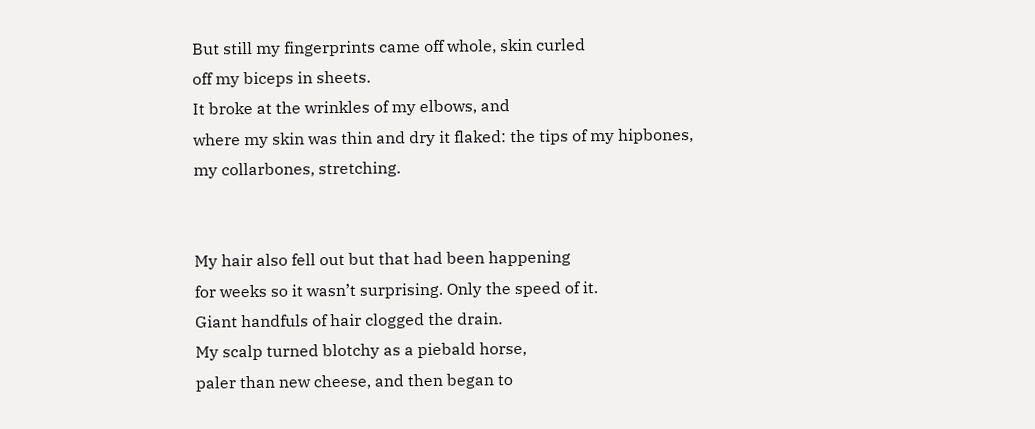But still my fingerprints came off whole, skin curled
off my biceps in sheets.
It broke at the wrinkles of my elbows, and
where my skin was thin and dry it flaked: the tips of my hipbones,
my collarbones, stretching.


My hair also fell out but that had been happening
for weeks so it wasn’t surprising. Only the speed of it.
Giant handfuls of hair clogged the drain.
My scalp turned blotchy as a piebald horse,
paler than new cheese, and then began to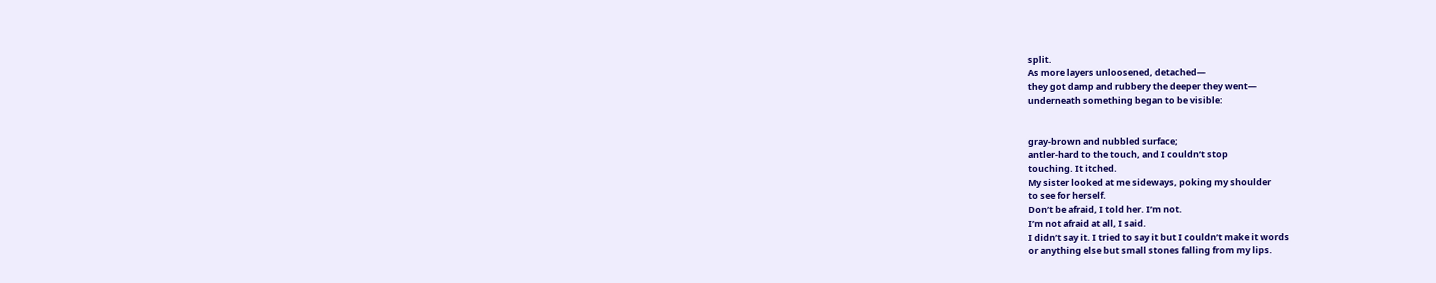split.
As more layers unloosened, detached—
they got damp and rubbery the deeper they went—
underneath something began to be visible:


gray-brown and nubbled surface;
antler-hard to the touch, and I couldn’t stop
touching. It itched.
My sister looked at me sideways, poking my shoulder
to see for herself.
Don’t be afraid, I told her. I’m not.
I’m not afraid at all, I said.
I didn’t say it. I tried to say it but I couldn’t make it words
or anything else but small stones falling from my lips.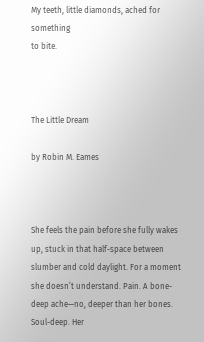My teeth, little diamonds, ached for something
to bite.



The Little Dream

by Robin M. Eames



She feels the pain before she fully wakes up, stuck in that half-space between slumber and cold daylight. For a moment she doesn’t understand. Pain. A bone-deep ache—no, deeper than her bones. Soul-deep. Her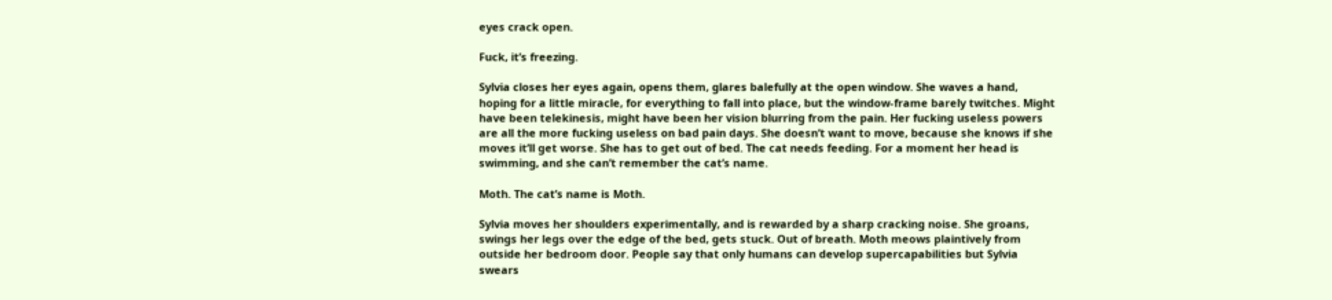eyes crack open.

Fuck, it’s freezing.

Sylvia closes her eyes again, opens them, glares balefully at the open window. She waves a hand, hoping for a little miracle, for everything to fall into place, but the window-frame barely twitches. Might have been telekinesis, might have been her vision blurring from the pain. Her fucking useless powers are all the more fucking useless on bad pain days. She doesn’t want to move, because she knows if she moves it’ll get worse. She has to get out of bed. The cat needs feeding. For a moment her head is swimming, and she can’t remember the cat’s name.

Moth. The cat’s name is Moth.

Sylvia moves her shoulders experimentally, and is rewarded by a sharp cracking noise. She groans, swings her legs over the edge of the bed, gets stuck. Out of breath. Moth meows plaintively from outside her bedroom door. People say that only humans can develop supercapabilities but Sylvia swears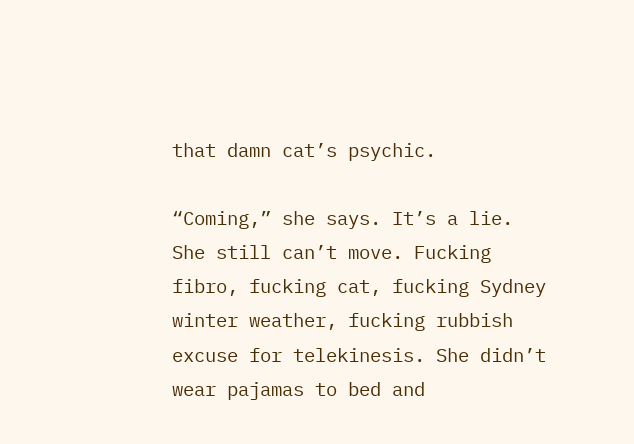that damn cat’s psychic.

“Coming,” she says. It’s a lie. She still can’t move. Fucking fibro, fucking cat, fucking Sydney winter weather, fucking rubbish excuse for telekinesis. She didn’t wear pajamas to bed and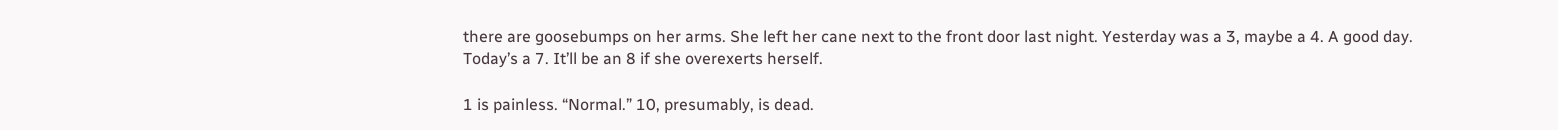there are goosebumps on her arms. She left her cane next to the front door last night. Yesterday was a 3, maybe a 4. A good day. Today’s a 7. It’ll be an 8 if she overexerts herself.

1 is painless. “Normal.” 10, presumably, is dead.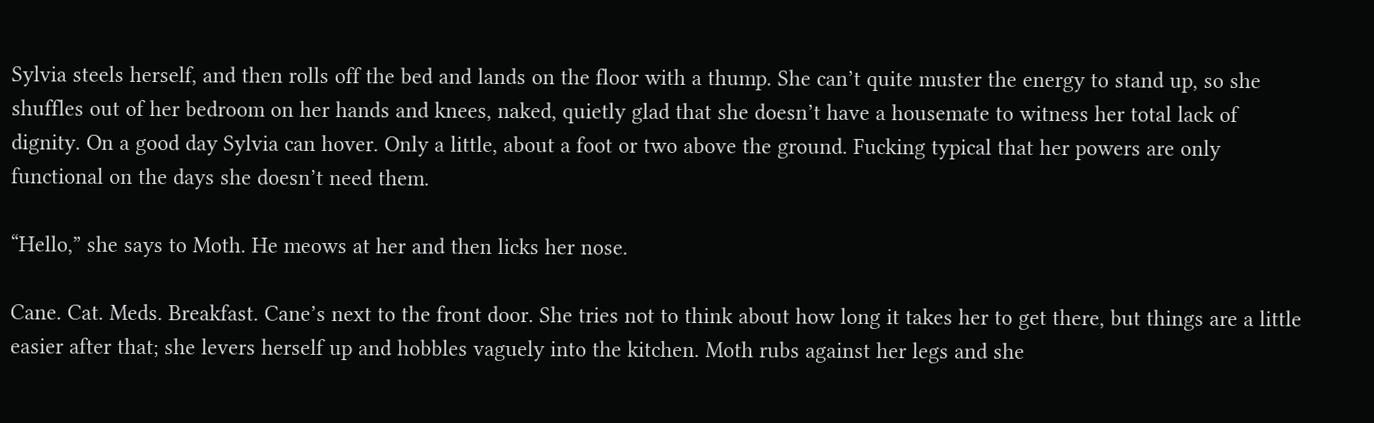Sylvia steels herself, and then rolls off the bed and lands on the floor with a thump. She can’t quite muster the energy to stand up, so she shuffles out of her bedroom on her hands and knees, naked, quietly glad that she doesn’t have a housemate to witness her total lack of dignity. On a good day Sylvia can hover. Only a little, about a foot or two above the ground. Fucking typical that her powers are only functional on the days she doesn’t need them.

“Hello,” she says to Moth. He meows at her and then licks her nose.

Cane. Cat. Meds. Breakfast. Cane’s next to the front door. She tries not to think about how long it takes her to get there, but things are a little easier after that; she levers herself up and hobbles vaguely into the kitchen. Moth rubs against her legs and she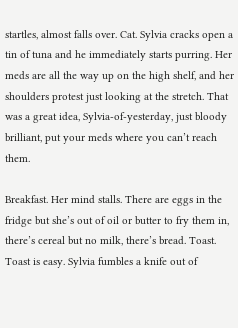startles, almost falls over. Cat. Sylvia cracks open a tin of tuna and he immediately starts purring. Her meds are all the way up on the high shelf, and her shoulders protest just looking at the stretch. That was a great idea, Sylvia-of-yesterday, just bloody brilliant, put your meds where you can’t reach them.

Breakfast. Her mind stalls. There are eggs in the fridge but she’s out of oil or butter to fry them in, there’s cereal but no milk, there’s bread. Toast. Toast is easy. Sylvia fumbles a knife out of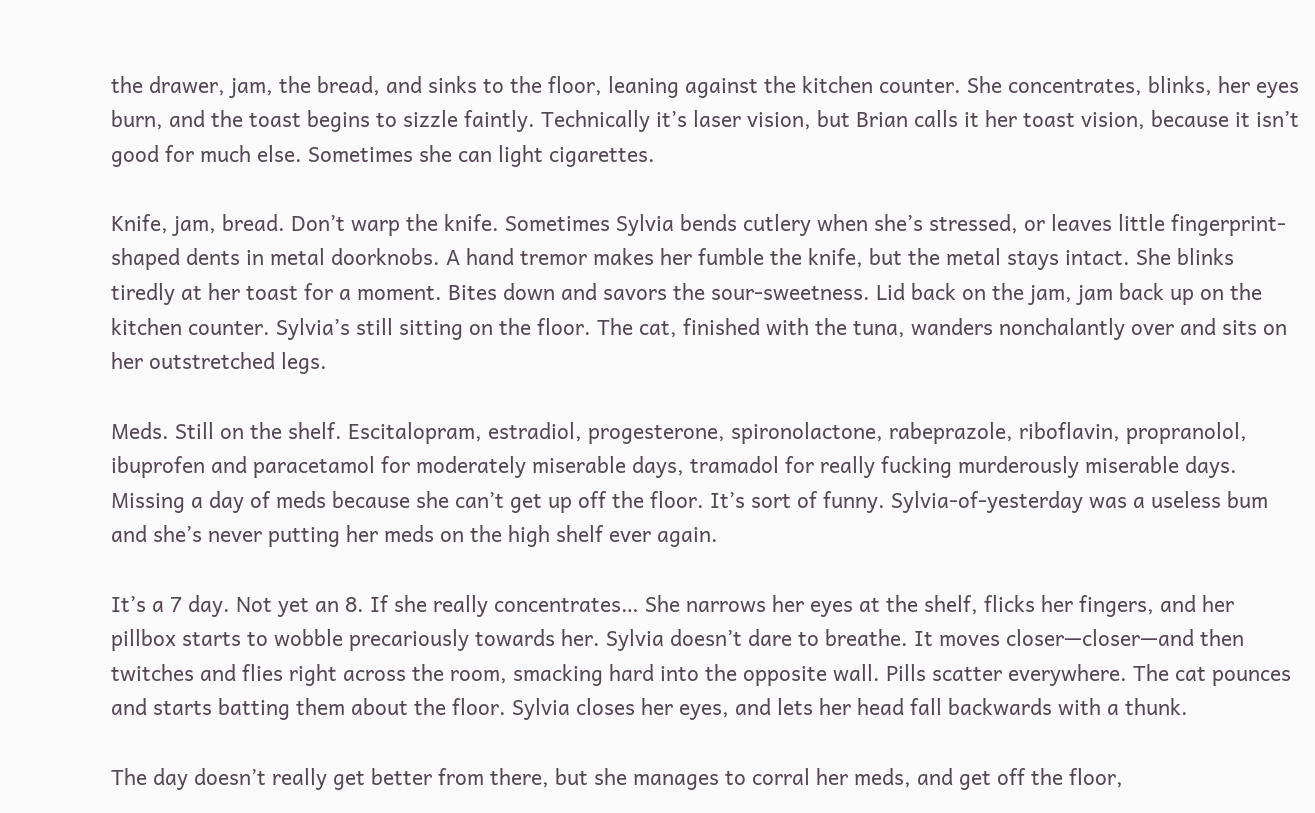the drawer, jam, the bread, and sinks to the floor, leaning against the kitchen counter. She concentrates, blinks, her eyes burn, and the toast begins to sizzle faintly. Technically it’s laser vision, but Brian calls it her toast vision, because it isn’t good for much else. Sometimes she can light cigarettes.

Knife, jam, bread. Don’t warp the knife. Sometimes Sylvia bends cutlery when she’s stressed, or leaves little fingerprint-shaped dents in metal doorknobs. A hand tremor makes her fumble the knife, but the metal stays intact. She blinks tiredly at her toast for a moment. Bites down and savors the sour-sweetness. Lid back on the jam, jam back up on the kitchen counter. Sylvia’s still sitting on the floor. The cat, finished with the tuna, wanders nonchalantly over and sits on her outstretched legs.

Meds. Still on the shelf. Escitalopram, estradiol, progesterone, spironolactone, rabeprazole, riboflavin, propranolol, ibuprofen and paracetamol for moderately miserable days, tramadol for really fucking murderously miserable days. Missing a day of meds because she can’t get up off the floor. It’s sort of funny. Sylvia-of-yesterday was a useless bum and she’s never putting her meds on the high shelf ever again.

It’s a 7 day. Not yet an 8. If she really concentrates… She narrows her eyes at the shelf, flicks her fingers, and her pillbox starts to wobble precariously towards her. Sylvia doesn’t dare to breathe. It moves closer—closer—and then twitches and flies right across the room, smacking hard into the opposite wall. Pills scatter everywhere. The cat pounces and starts batting them about the floor. Sylvia closes her eyes, and lets her head fall backwards with a thunk.

The day doesn’t really get better from there, but she manages to corral her meds, and get off the floor,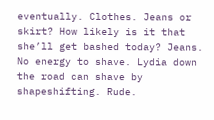eventually. Clothes. Jeans or skirt? How likely is it that she’ll get bashed today? Jeans. No energy to shave. Lydia down the road can shave by shapeshifting. Rude.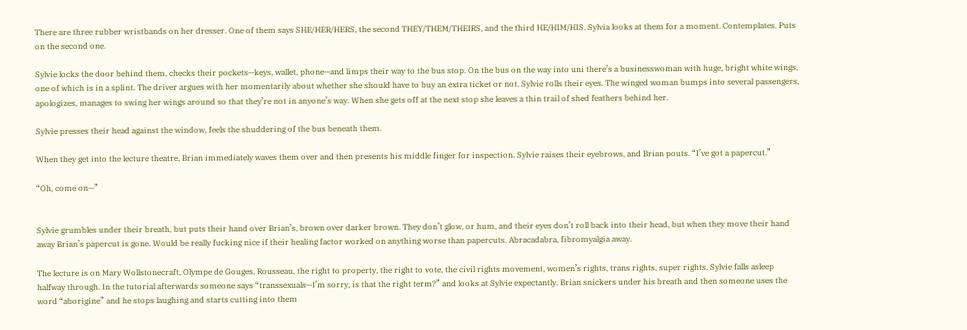There are three rubber wristbands on her dresser. One of them says SHE/HER/HERS, the second THEY/THEM/THEIRS, and the third HE/HIM/HIS. Sylvia looks at them for a moment. Contemplates. Puts on the second one.

Sylvie locks the door behind them, checks their pockets—keys, wallet, phone—and limps their way to the bus stop. On the bus on the way into uni there’s a businesswoman with huge, bright white wings, one of which is in a splint. The driver argues with her momentarily about whether she should have to buy an extra ticket or not. Sylvie rolls their eyes. The winged woman bumps into several passengers, apologizes, manages to swing her wings around so that they’re not in anyone’s way. When she gets off at the next stop she leaves a thin trail of shed feathers behind her.

Sylvie presses their head against the window, feels the shuddering of the bus beneath them.

When they get into the lecture theatre, Brian immediately waves them over and then presents his middle finger for inspection. Sylvie raises their eyebrows, and Brian pouts. “I’ve got a papercut.”

“Oh, come on—”


Sylvie grumbles under their breath, but puts their hand over Brian’s, brown over darker brown. They don’t glow, or hum, and their eyes don’t roll back into their head, but when they move their hand away Brian’s papercut is gone. Would be really fucking nice if their healing factor worked on anything worse than papercuts. Abracadabra, fibromyalgia away.

The lecture is on Mary Wollstonecraft, Olympe de Gouges, Rousseau, the right to property, the right to vote, the civil rights movement, women’s rights, trans rights, super rights. Sylvie falls asleep halfway through. In the tutorial afterwards someone says “transsexuals—I’m sorry, is that the right term?” and looks at Sylvie expectantly. Brian snickers under his breath and then someone uses the word “aborigine” and he stops laughing and starts cutting into them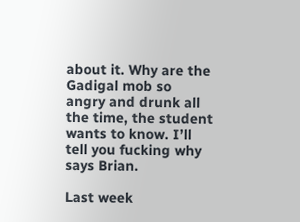about it. Why are the Gadigal mob so angry and drunk all the time, the student wants to know. I’ll tell you fucking why says Brian.

Last week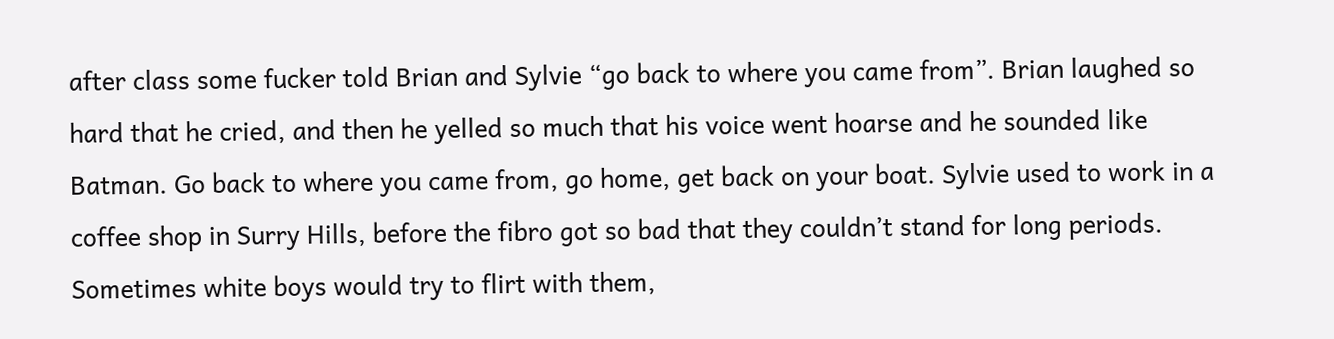after class some fucker told Brian and Sylvie “go back to where you came from”. Brian laughed so hard that he cried, and then he yelled so much that his voice went hoarse and he sounded like Batman. Go back to where you came from, go home, get back on your boat. Sylvie used to work in a coffee shop in Surry Hills, before the fibro got so bad that they couldn’t stand for long periods. Sometimes white boys would try to flirt with them,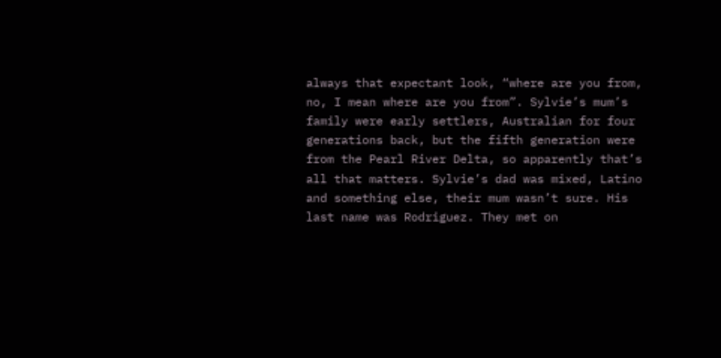always that expectant look, “where are you from, no, I mean where are you from”. Sylvie’s mum’s family were early settlers, Australian for four generations back, but the fifth generation were from the Pearl River Delta, so apparently that’s all that matters. Sylvie’s dad was mixed, Latino and something else, their mum wasn’t sure. His last name was Rodriguez. They met on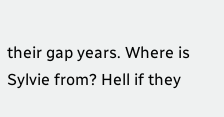their gap years. Where is Sylvie from? Hell if they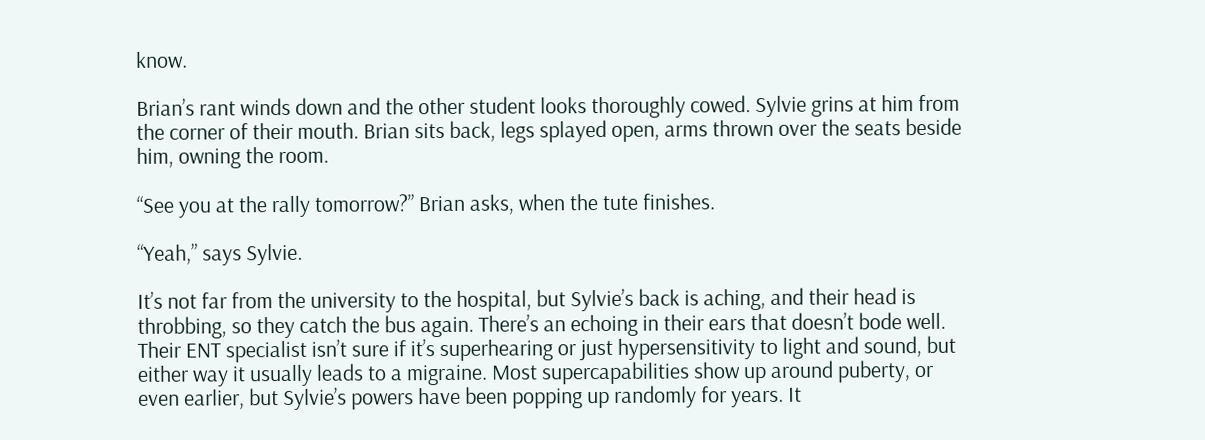know.

Brian’s rant winds down and the other student looks thoroughly cowed. Sylvie grins at him from the corner of their mouth. Brian sits back, legs splayed open, arms thrown over the seats beside him, owning the room.

“See you at the rally tomorrow?” Brian asks, when the tute finishes.

“Yeah,” says Sylvie.

It’s not far from the university to the hospital, but Sylvie’s back is aching, and their head is throbbing, so they catch the bus again. There’s an echoing in their ears that doesn’t bode well. Their ENT specialist isn’t sure if it’s superhearing or just hypersensitivity to light and sound, but either way it usually leads to a migraine. Most supercapabilities show up around puberty, or even earlier, but Sylvie’s powers have been popping up randomly for years. It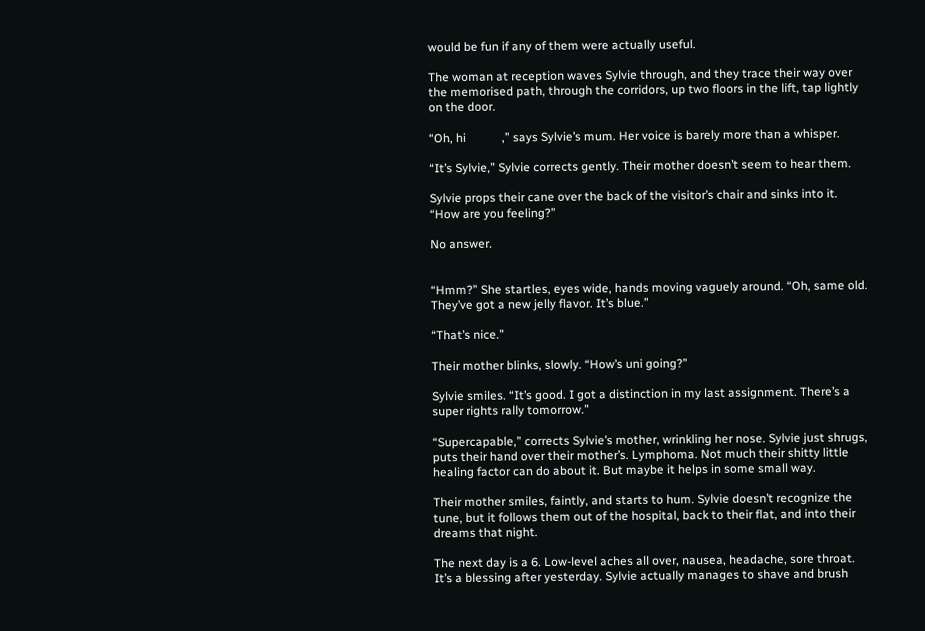would be fun if any of them were actually useful.

The woman at reception waves Sylvie through, and they trace their way over the memorised path, through the corridors, up two floors in the lift, tap lightly on the door.

“Oh, hi            ,” says Sylvie’s mum. Her voice is barely more than a whisper.

“It’s Sylvie,” Sylvie corrects gently. Their mother doesn’t seem to hear them.

Sylvie props their cane over the back of the visitor’s chair and sinks into it. “How are you feeling?”

No answer.


“Hmm?” She startles, eyes wide, hands moving vaguely around. “Oh, same old. They’ve got a new jelly flavor. It’s blue.”

“That’s nice.”

Their mother blinks, slowly. “How’s uni going?”

Sylvie smiles. “It’s good. I got a distinction in my last assignment. There’s a super rights rally tomorrow.”

“Supercapable,” corrects Sylvie’s mother, wrinkling her nose. Sylvie just shrugs, puts their hand over their mother’s. Lymphoma. Not much their shitty little healing factor can do about it. But maybe it helps in some small way.

Their mother smiles, faintly, and starts to hum. Sylvie doesn’t recognize the tune, but it follows them out of the hospital, back to their flat, and into their dreams that night.

The next day is a 6. Low-level aches all over, nausea, headache, sore throat. It’s a blessing after yesterday. Sylvie actually manages to shave and brush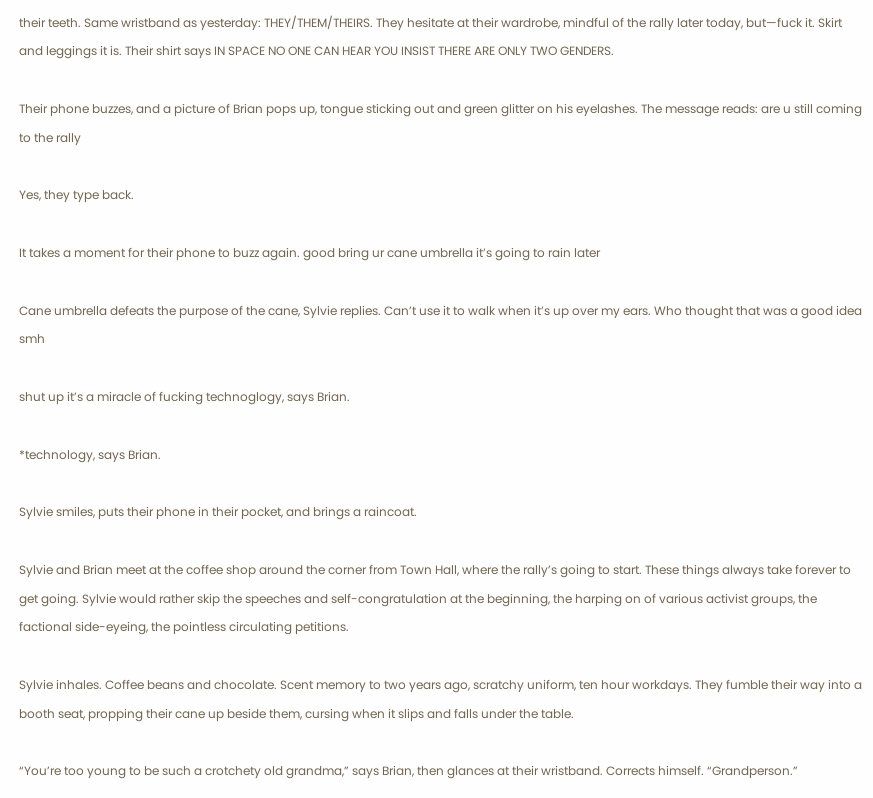their teeth. Same wristband as yesterday: THEY/THEM/THEIRS. They hesitate at their wardrobe, mindful of the rally later today, but—fuck it. Skirt and leggings it is. Their shirt says IN SPACE NO ONE CAN HEAR YOU INSIST THERE ARE ONLY TWO GENDERS.

Their phone buzzes, and a picture of Brian pops up, tongue sticking out and green glitter on his eyelashes. The message reads: are u still coming to the rally

Yes, they type back.

It takes a moment for their phone to buzz again. good bring ur cane umbrella it’s going to rain later

Cane umbrella defeats the purpose of the cane, Sylvie replies. Can’t use it to walk when it’s up over my ears. Who thought that was a good idea smh

shut up it’s a miracle of fucking technoglogy, says Brian.

*technology, says Brian.

Sylvie smiles, puts their phone in their pocket, and brings a raincoat.

Sylvie and Brian meet at the coffee shop around the corner from Town Hall, where the rally’s going to start. These things always take forever to get going. Sylvie would rather skip the speeches and self-congratulation at the beginning, the harping on of various activist groups, the factional side-eyeing, the pointless circulating petitions.

Sylvie inhales. Coffee beans and chocolate. Scent memory to two years ago, scratchy uniform, ten hour workdays. They fumble their way into a booth seat, propping their cane up beside them, cursing when it slips and falls under the table.

“You’re too young to be such a crotchety old grandma,” says Brian, then glances at their wristband. Corrects himself. “Grandperson.”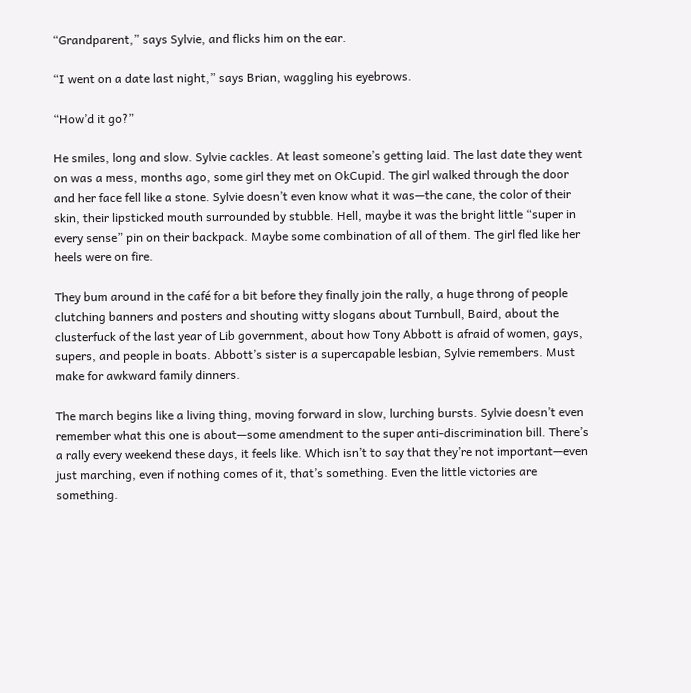“Grandparent,” says Sylvie, and flicks him on the ear.

“I went on a date last night,” says Brian, waggling his eyebrows.

“How’d it go?”

He smiles, long and slow. Sylvie cackles. At least someone’s getting laid. The last date they went on was a mess, months ago, some girl they met on OkCupid. The girl walked through the door and her face fell like a stone. Sylvie doesn’t even know what it was—the cane, the color of their skin, their lipsticked mouth surrounded by stubble. Hell, maybe it was the bright little “super in every sense” pin on their backpack. Maybe some combination of all of them. The girl fled like her heels were on fire.

They bum around in the café for a bit before they finally join the rally, a huge throng of people clutching banners and posters and shouting witty slogans about Turnbull, Baird, about the clusterfuck of the last year of Lib government, about how Tony Abbott is afraid of women, gays, supers, and people in boats. Abbott’s sister is a supercapable lesbian, Sylvie remembers. Must make for awkward family dinners.

The march begins like a living thing, moving forward in slow, lurching bursts. Sylvie doesn’t even remember what this one is about—some amendment to the super anti-discrimination bill. There’s a rally every weekend these days, it feels like. Which isn’t to say that they’re not important—even just marching, even if nothing comes of it, that’s something. Even the little victories are something.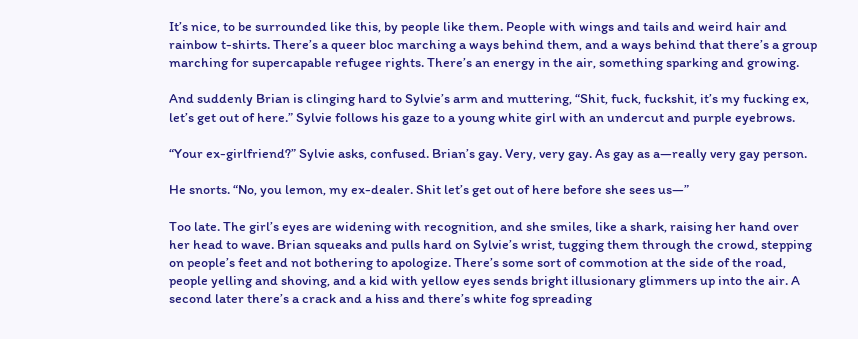It’s nice, to be surrounded like this, by people like them. People with wings and tails and weird hair and rainbow t-shirts. There’s a queer bloc marching a ways behind them, and a ways behind that there’s a group marching for supercapable refugee rights. There’s an energy in the air, something sparking and growing.

And suddenly Brian is clinging hard to Sylvie’s arm and muttering, “Shit, fuck, fuckshit, it’s my fucking ex, let’s get out of here.” Sylvie follows his gaze to a young white girl with an undercut and purple eyebrows.

“Your ex-girlfriend?” Sylvie asks, confused. Brian’s gay. Very, very gay. As gay as a—really very gay person.

He snorts. “No, you lemon, my ex-dealer. Shit let’s get out of here before she sees us—”

Too late. The girl’s eyes are widening with recognition, and she smiles, like a shark, raising her hand over her head to wave. Brian squeaks and pulls hard on Sylvie’s wrist, tugging them through the crowd, stepping on people’s feet and not bothering to apologize. There’s some sort of commotion at the side of the road, people yelling and shoving, and a kid with yellow eyes sends bright illusionary glimmers up into the air. A second later there’s a crack and a hiss and there’s white fog spreading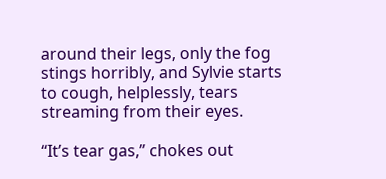around their legs, only the fog stings horribly, and Sylvie starts to cough, helplessly, tears streaming from their eyes.

“It’s tear gas,” chokes out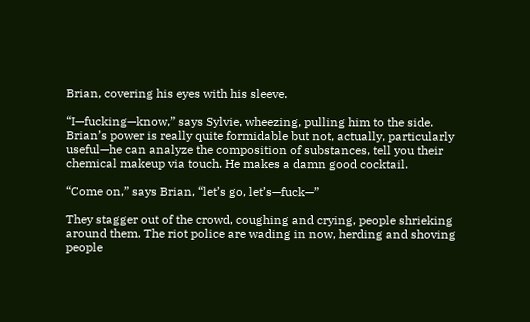Brian, covering his eyes with his sleeve.

“I—fucking—know,” says Sylvie, wheezing, pulling him to the side. Brian’s power is really quite formidable but not, actually, particularly useful—he can analyze the composition of substances, tell you their chemical makeup via touch. He makes a damn good cocktail.

“Come on,” says Brian, “let’s go, let’s—fuck—”

They stagger out of the crowd, coughing and crying, people shrieking around them. The riot police are wading in now, herding and shoving people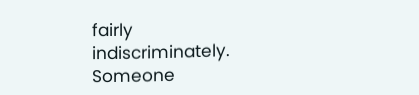fairly indiscriminately. Someone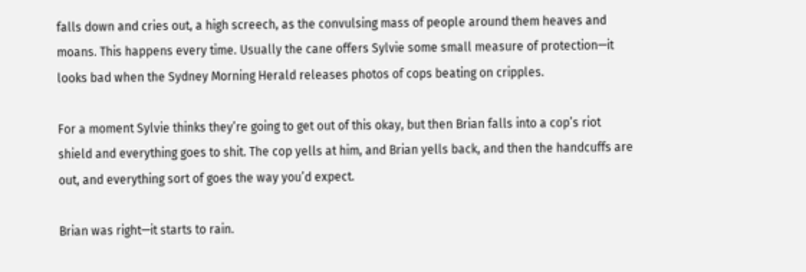falls down and cries out, a high screech, as the convulsing mass of people around them heaves and moans. This happens every time. Usually the cane offers Sylvie some small measure of protection—it looks bad when the Sydney Morning Herald releases photos of cops beating on cripples.

For a moment Sylvie thinks they’re going to get out of this okay, but then Brian falls into a cop’s riot shield and everything goes to shit. The cop yells at him, and Brian yells back, and then the handcuffs are out, and everything sort of goes the way you’d expect.

Brian was right—it starts to rain.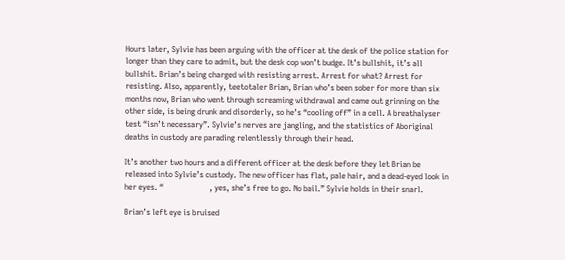Hours later, Sylvie has been arguing with the officer at the desk of the police station for longer than they care to admit, but the desk cop won’t budge. It’s bullshit, it’s all bullshit. Brian’s being charged with resisting arrest. Arrest for what? Arrest for resisting. Also, apparently, teetotaler Brian, Brian who’s been sober for more than six months now, Brian who went through screaming withdrawal and came out grinning on the other side, is being drunk and disorderly, so he’s “cooling off” in a cell. A breathalyser test “isn’t necessary”. Sylvie’s nerves are jangling, and the statistics of Aboriginal deaths in custody are parading relentlessly through their head.

It’s another two hours and a different officer at the desk before they let Brian be released into Sylvie’s custody. The new officer has flat, pale hair, and a dead-eyed look in her eyes. “                       , yes, she’s free to go. No bail.” Sylvie holds in their snarl.

Brian’s left eye is bruised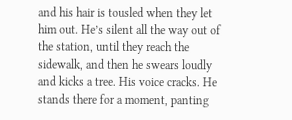and his hair is tousled when they let him out. He’s silent all the way out of the station, until they reach the sidewalk, and then he swears loudly and kicks a tree. His voice cracks. He stands there for a moment, panting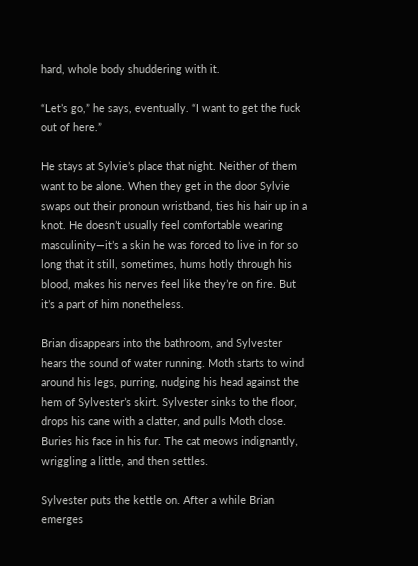hard, whole body shuddering with it.

“Let’s go,” he says, eventually. “I want to get the fuck out of here.”

He stays at Sylvie’s place that night. Neither of them want to be alone. When they get in the door Sylvie swaps out their pronoun wristband, ties his hair up in a knot. He doesn’t usually feel comfortable wearing masculinity—it’s a skin he was forced to live in for so long that it still, sometimes, hums hotly through his blood, makes his nerves feel like they’re on fire. But it’s a part of him nonetheless.

Brian disappears into the bathroom, and Sylvester hears the sound of water running. Moth starts to wind around his legs, purring, nudging his head against the hem of Sylvester’s skirt. Sylvester sinks to the floor, drops his cane with a clatter, and pulls Moth close. Buries his face in his fur. The cat meows indignantly, wriggling a little, and then settles.

Sylvester puts the kettle on. After a while Brian emerges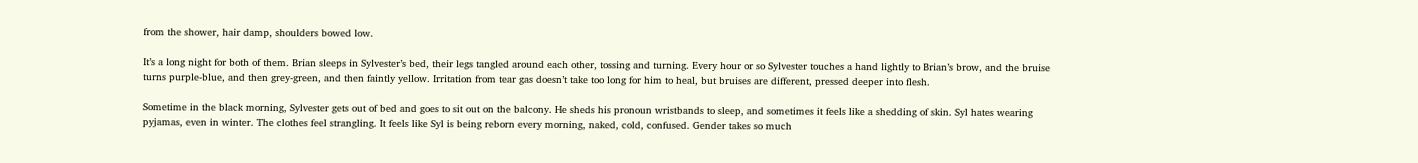from the shower, hair damp, shoulders bowed low.

It’s a long night for both of them. Brian sleeps in Sylvester’s bed, their legs tangled around each other, tossing and turning. Every hour or so Sylvester touches a hand lightly to Brian’s brow, and the bruise turns purple-blue, and then grey-green, and then faintly yellow. Irritation from tear gas doesn’t take too long for him to heal, but bruises are different, pressed deeper into flesh.

Sometime in the black morning, Sylvester gets out of bed and goes to sit out on the balcony. He sheds his pronoun wristbands to sleep, and sometimes it feels like a shedding of skin. Syl hates wearing pyjamas, even in winter. The clothes feel strangling. It feels like Syl is being reborn every morning, naked, cold, confused. Gender takes so much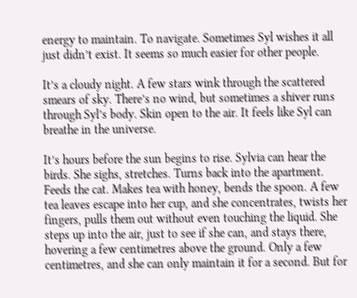energy to maintain. To navigate. Sometimes Syl wishes it all just didn’t exist. It seems so much easier for other people.

It’s a cloudy night. A few stars wink through the scattered smears of sky. There’s no wind, but sometimes a shiver runs through Syl’s body. Skin open to the air. It feels like Syl can breathe in the universe.

It’s hours before the sun begins to rise. Sylvia can hear the birds. She sighs, stretches. Turns back into the apartment. Feeds the cat. Makes tea with honey, bends the spoon. A few tea leaves escape into her cup, and she concentrates, twists her fingers, pulls them out without even touching the liquid. She steps up into the air, just to see if she can, and stays there, hovering a few centimetres above the ground. Only a few centimetres, and she can only maintain it for a second. But for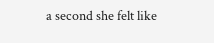a second she felt like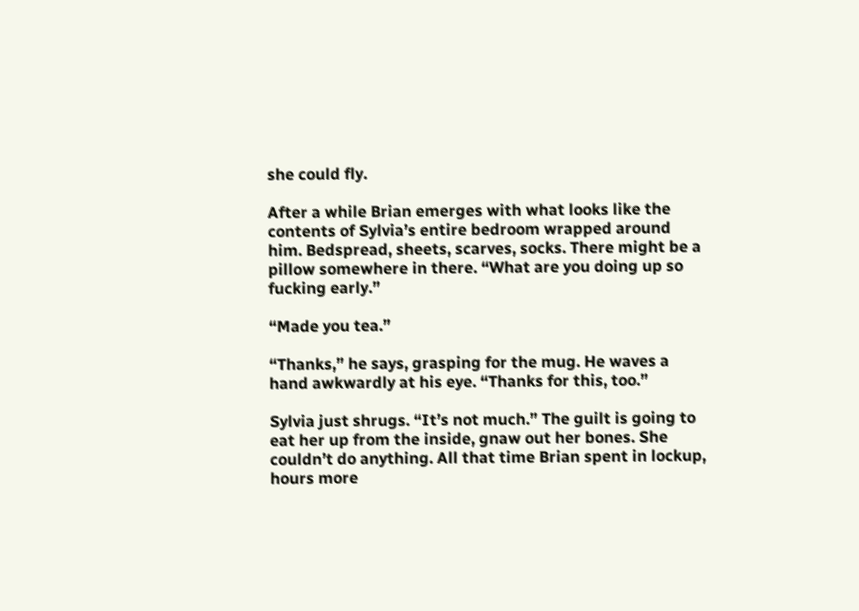she could fly.

After a while Brian emerges with what looks like the contents of Sylvia’s entire bedroom wrapped around him. Bedspread, sheets, scarves, socks. There might be a pillow somewhere in there. “What are you doing up so fucking early.”

“Made you tea.”

“Thanks,” he says, grasping for the mug. He waves a hand awkwardly at his eye. “Thanks for this, too.”

Sylvia just shrugs. “It’s not much.” The guilt is going to eat her up from the inside, gnaw out her bones. She couldn’t do anything. All that time Brian spent in lockup, hours more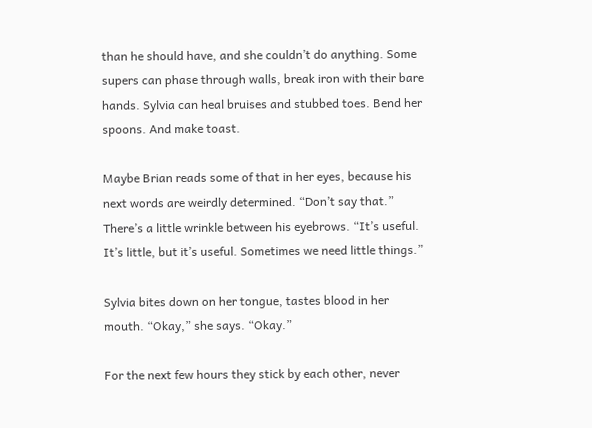than he should have, and she couldn’t do anything. Some supers can phase through walls, break iron with their bare hands. Sylvia can heal bruises and stubbed toes. Bend her spoons. And make toast.

Maybe Brian reads some of that in her eyes, because his next words are weirdly determined. “Don’t say that.” There’s a little wrinkle between his eyebrows. “It’s useful. It’s little, but it’s useful. Sometimes we need little things.”

Sylvia bites down on her tongue, tastes blood in her mouth. “Okay,” she says. “Okay.”

For the next few hours they stick by each other, never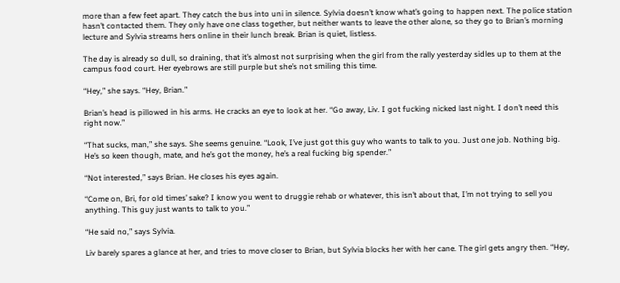more than a few feet apart. They catch the bus into uni in silence. Sylvia doesn’t know what’s going to happen next. The police station hasn’t contacted them. They only have one class together, but neither wants to leave the other alone, so they go to Brian’s morning lecture and Sylvia streams hers online in their lunch break. Brian is quiet, listless.

The day is already so dull, so draining, that it’s almost not surprising when the girl from the rally yesterday sidles up to them at the campus food court. Her eyebrows are still purple but she’s not smiling this time.

“Hey,” she says. “Hey, Brian.”

Brian’s head is pillowed in his arms. He cracks an eye to look at her. “Go away, Liv. I got fucking nicked last night. I don’t need this right now.”

“That sucks, man,” she says. She seems genuine. “Look, I’ve just got this guy who wants to talk to you. Just one job. Nothing big. He’s so keen though, mate, and he’s got the money, he’s a real fucking big spender.”

“Not interested,” says Brian. He closes his eyes again.

“Come on, Bri, for old times’ sake? I know you went to druggie rehab or whatever, this isn’t about that, I’m not trying to sell you anything. This guy just wants to talk to you.”

“He said no,” says Sylvia.

Liv barely spares a glance at her, and tries to move closer to Brian, but Sylvia blocks her with her cane. The girl gets angry then. “Hey,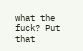what the fuck? Put that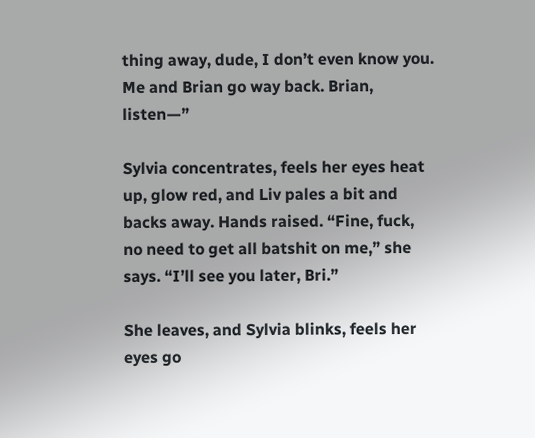thing away, dude, I don’t even know you. Me and Brian go way back. Brian, listen—”

Sylvia concentrates, feels her eyes heat up, glow red, and Liv pales a bit and backs away. Hands raised. “Fine, fuck, no need to get all batshit on me,” she says. “I’ll see you later, Bri.”

She leaves, and Sylvia blinks, feels her eyes go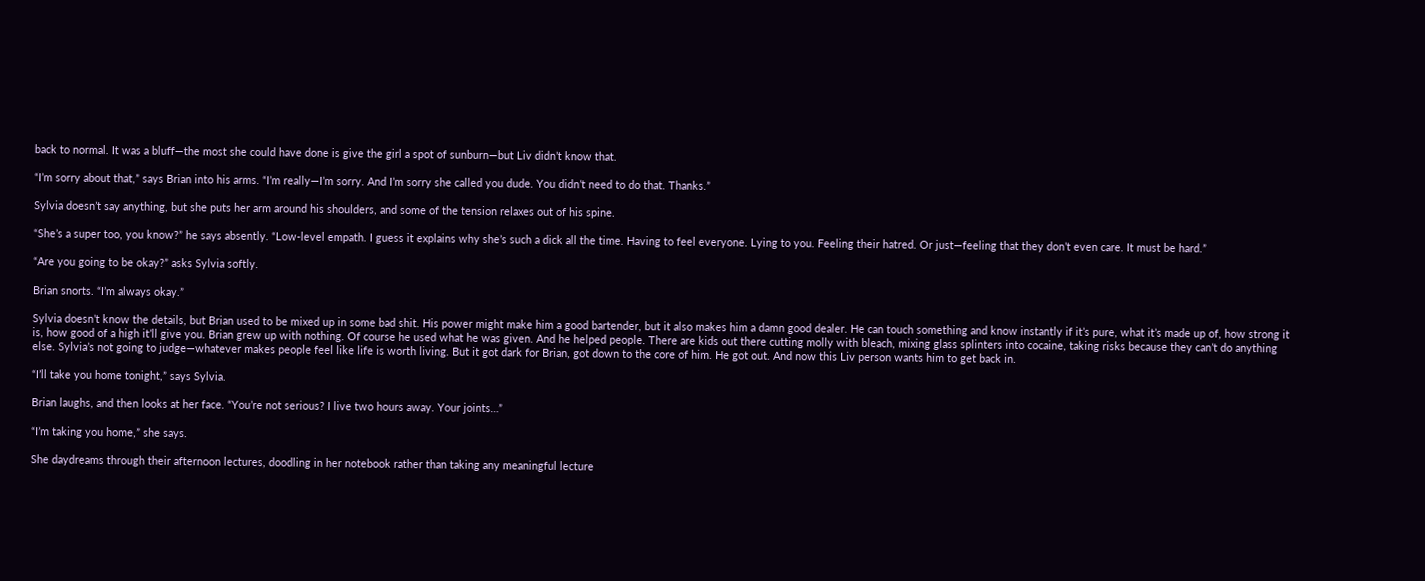back to normal. It was a bluff—the most she could have done is give the girl a spot of sunburn—but Liv didn’t know that.

“I’m sorry about that,” says Brian into his arms. “I’m really—I’m sorry. And I’m sorry she called you dude. You didn’t need to do that. Thanks.”

Sylvia doesn’t say anything, but she puts her arm around his shoulders, and some of the tension relaxes out of his spine.

“She’s a super too, you know?” he says absently. “Low-level empath. I guess it explains why she’s such a dick all the time. Having to feel everyone. Lying to you. Feeling their hatred. Or just—feeling that they don’t even care. It must be hard.”

“Are you going to be okay?” asks Sylvia softly.

Brian snorts. “I’m always okay.”

Sylvia doesn’t know the details, but Brian used to be mixed up in some bad shit. His power might make him a good bartender, but it also makes him a damn good dealer. He can touch something and know instantly if it’s pure, what it’s made up of, how strong it is, how good of a high it’ll give you. Brian grew up with nothing. Of course he used what he was given. And he helped people. There are kids out there cutting molly with bleach, mixing glass splinters into cocaine, taking risks because they can’t do anything else. Sylvia’s not going to judge—whatever makes people feel like life is worth living. But it got dark for Brian, got down to the core of him. He got out. And now this Liv person wants him to get back in.

“I’ll take you home tonight,” says Sylvia.

Brian laughs, and then looks at her face. “You’re not serious? I live two hours away. Your joints…”

“I’m taking you home,” she says.

She daydreams through their afternoon lectures, doodling in her notebook rather than taking any meaningful lecture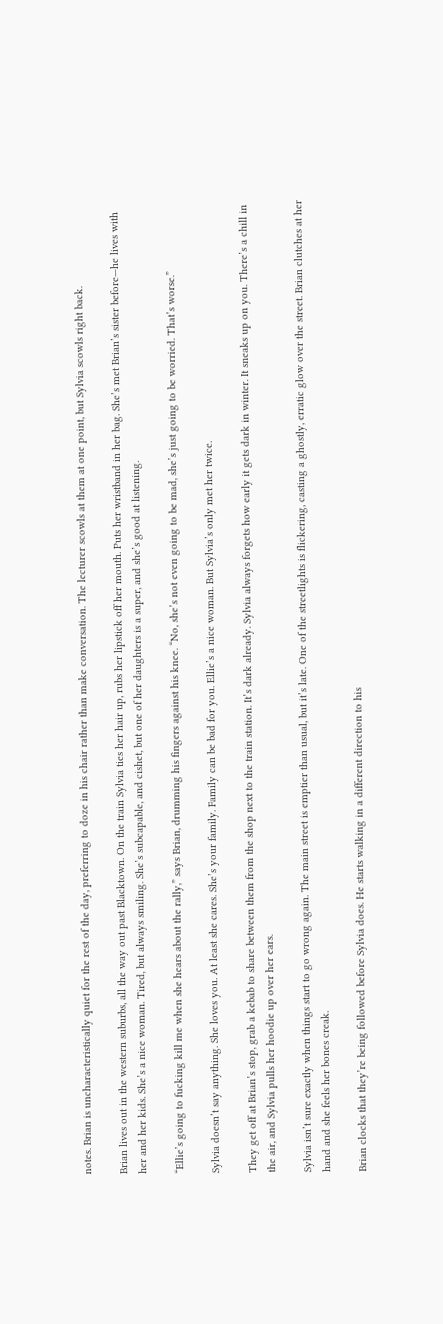notes. Brian is uncharacteristically quiet for the rest of the day, preferring to doze in his chair rather than make conversation. The lecturer scowls at them at one point, but Sylvia scowls right back.

Brian lives out in the western suburbs, all the way out past Blacktown. On the train Sylvia ties her hair up, rubs her lipstick off her mouth. Puts her wristband in her bag. She’s met Brian’s sister before—he lives with her and her kids. She’s a nice woman. Tired, but always smiling. She’s subcapable, and cishet, but one of her daughters is a super, and she’s good at listening.

“Ellie’s going to fucking kill me when she hears about the rally,” says Brian, drumming his fingers against his knee. “No, she’s not even going to be mad, she’s just going to be worried. That’s worse.”

Sylvia doesn’t say anything. She loves you. At least she cares. She’s your family. Family can be bad for you. Ellie’s a nice woman. But Sylvia’s only met her twice.

They get off at Brian’s stop, grab a kebab to share between them from the shop next to the train station. It’s dark already. Sylvia always forgets how early it gets dark in winter. It sneaks up on you. There’s a chill in the air, and Sylvia pulls her hoodie up over her ears.

Sylvia isn’t sure exactly when things start to go wrong again. The main street is emptier than usual, but it’s late. One of the streetlights is flickering, casting a ghostly, erratic glow over the street. Brian clutches at her hand and she feels her bones creak.

Brian clocks that they’re being followed before Sylvia does. He starts walking in a different direction to his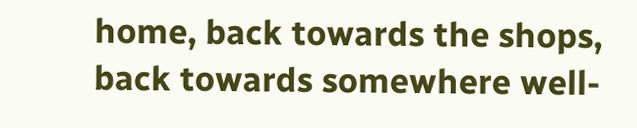home, back towards the shops, back towards somewhere well-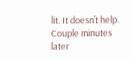lit. It doesn’t help. Couple minutes later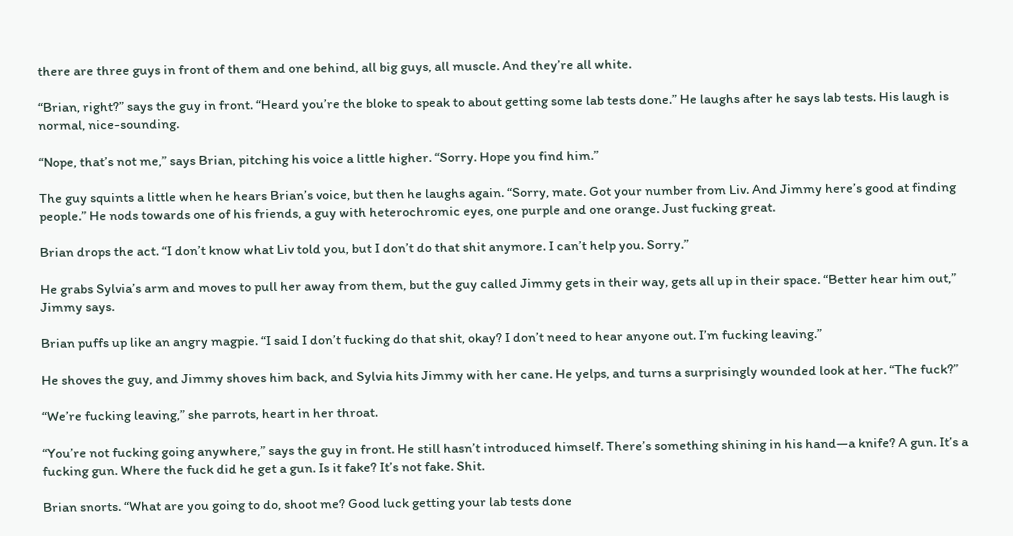there are three guys in front of them and one behind, all big guys, all muscle. And they’re all white.

“Brian, right?” says the guy in front. “Heard you’re the bloke to speak to about getting some lab tests done.” He laughs after he says lab tests. His laugh is normal, nice-sounding.

“Nope, that’s not me,” says Brian, pitching his voice a little higher. “Sorry. Hope you find him.”

The guy squints a little when he hears Brian’s voice, but then he laughs again. “Sorry, mate. Got your number from Liv. And Jimmy here’s good at finding people.” He nods towards one of his friends, a guy with heterochromic eyes, one purple and one orange. Just fucking great.

Brian drops the act. “I don’t know what Liv told you, but I don’t do that shit anymore. I can’t help you. Sorry.”

He grabs Sylvia’s arm and moves to pull her away from them, but the guy called Jimmy gets in their way, gets all up in their space. “Better hear him out,” Jimmy says.

Brian puffs up like an angry magpie. “I said I don’t fucking do that shit, okay? I don’t need to hear anyone out. I’m fucking leaving.”

He shoves the guy, and Jimmy shoves him back, and Sylvia hits Jimmy with her cane. He yelps, and turns a surprisingly wounded look at her. “The fuck?”

“We’re fucking leaving,” she parrots, heart in her throat.

“You’re not fucking going anywhere,” says the guy in front. He still hasn’t introduced himself. There’s something shining in his hand—a knife? A gun. It’s a fucking gun. Where the fuck did he get a gun. Is it fake? It’s not fake. Shit.

Brian snorts. “What are you going to do, shoot me? Good luck getting your lab tests done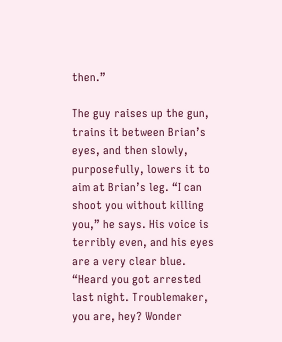then.”

The guy raises up the gun, trains it between Brian’s eyes, and then slowly, purposefully, lowers it to aim at Brian’s leg. “I can shoot you without killing you,” he says. His voice is terribly even, and his eyes are a very clear blue. “Heard you got arrested last night. Troublemaker, you are, hey? Wonder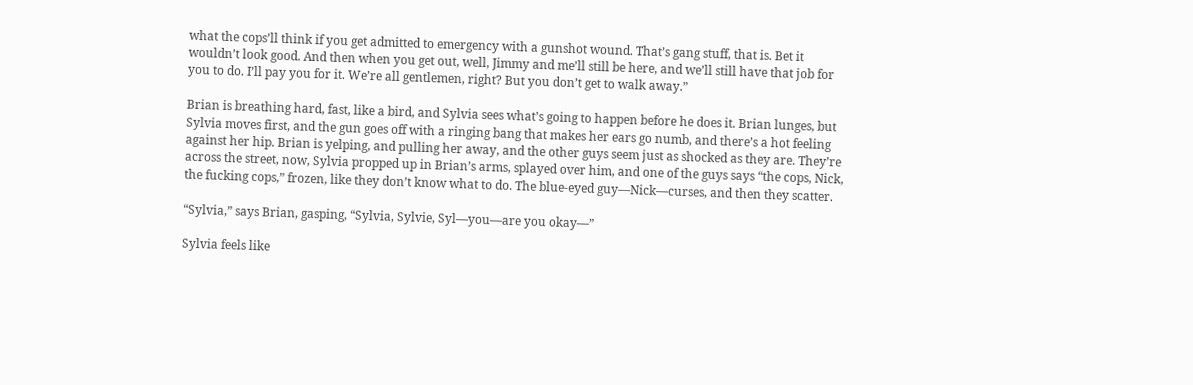what the cops’ll think if you get admitted to emergency with a gunshot wound. That’s gang stuff, that is. Bet it wouldn’t look good. And then when you get out, well, Jimmy and me’ll still be here, and we’ll still have that job for you to do. I’ll pay you for it. We’re all gentlemen, right? But you don’t get to walk away.”

Brian is breathing hard, fast, like a bird, and Sylvia sees what’s going to happen before he does it. Brian lunges, but Sylvia moves first, and the gun goes off with a ringing bang that makes her ears go numb, and there’s a hot feeling against her hip. Brian is yelping, and pulling her away, and the other guys seem just as shocked as they are. They’re across the street, now, Sylvia propped up in Brian’s arms, splayed over him, and one of the guys says “the cops, Nick, the fucking cops,” frozen, like they don’t know what to do. The blue-eyed guy—Nick—curses, and then they scatter.

“Sylvia,” says Brian, gasping, “Sylvia, Sylvie, Syl—you—are you okay—”

Sylvia feels like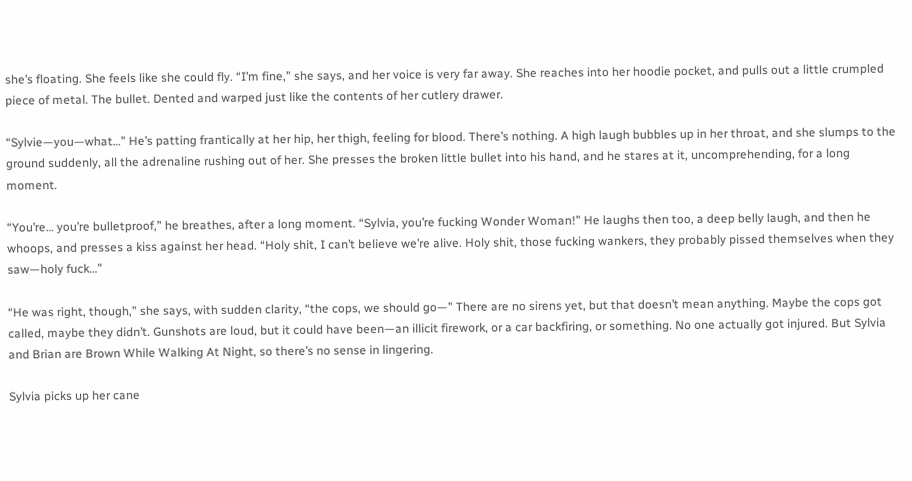she’s floating. She feels like she could fly. “I’m fine,” she says, and her voice is very far away. She reaches into her hoodie pocket, and pulls out a little crumpled piece of metal. The bullet. Dented and warped just like the contents of her cutlery drawer.

“Sylvie—you—what…” He’s patting frantically at her hip, her thigh, feeling for blood. There’s nothing. A high laugh bubbles up in her throat, and she slumps to the ground suddenly, all the adrenaline rushing out of her. She presses the broken little bullet into his hand, and he stares at it, uncomprehending, for a long moment.

“You’re… you’re bulletproof,” he breathes, after a long moment. “Sylvia, you’re fucking Wonder Woman!” He laughs then too, a deep belly laugh, and then he whoops, and presses a kiss against her head. “Holy shit, I can’t believe we’re alive. Holy shit, those fucking wankers, they probably pissed themselves when they saw—holy fuck…”

“He was right, though,” she says, with sudden clarity, “the cops, we should go—” There are no sirens yet, but that doesn’t mean anything. Maybe the cops got called, maybe they didn’t. Gunshots are loud, but it could have been—an illicit firework, or a car backfiring, or something. No one actually got injured. But Sylvia and Brian are Brown While Walking At Night, so there’s no sense in lingering.

Sylvia picks up her cane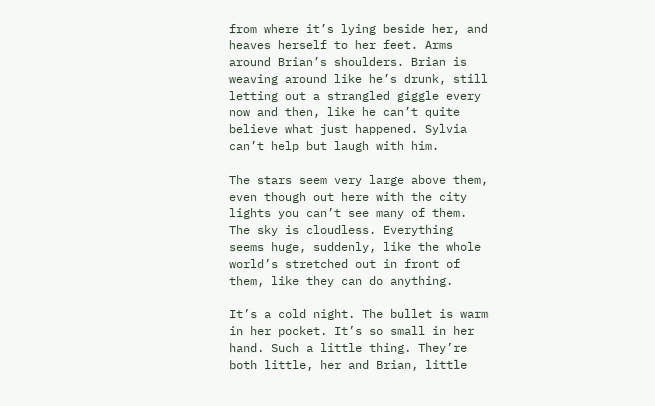from where it’s lying beside her, and heaves herself to her feet. Arms around Brian’s shoulders. Brian is weaving around like he’s drunk, still letting out a strangled giggle every now and then, like he can’t quite believe what just happened. Sylvia can’t help but laugh with him.

The stars seem very large above them, even though out here with the city lights you can’t see many of them. The sky is cloudless. Everything seems huge, suddenly, like the whole world’s stretched out in front of them, like they can do anything.

It’s a cold night. The bullet is warm in her pocket. It’s so small in her hand. Such a little thing. They’re both little, her and Brian, little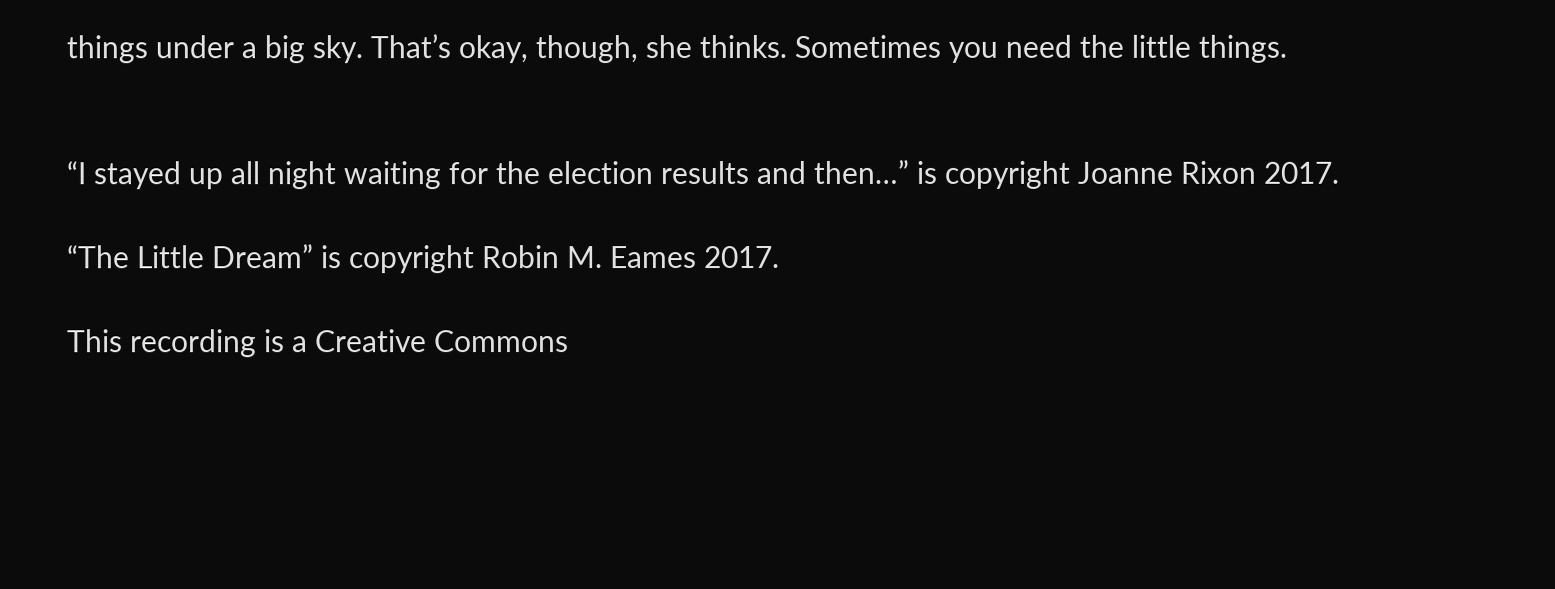things under a big sky. That’s okay, though, she thinks. Sometimes you need the little things.


“I stayed up all night waiting for the election results and then…” is copyright Joanne Rixon 2017.

“The Little Dream” is copyright Robin M. Eames 2017.

This recording is a Creative Commons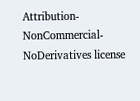Attribution-NonCommercial-NoDerivatives license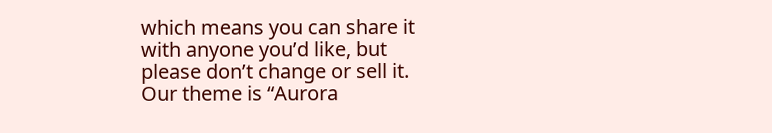which means you can share it with anyone you’d like, but please don’t change or sell it. Our theme is “Aurora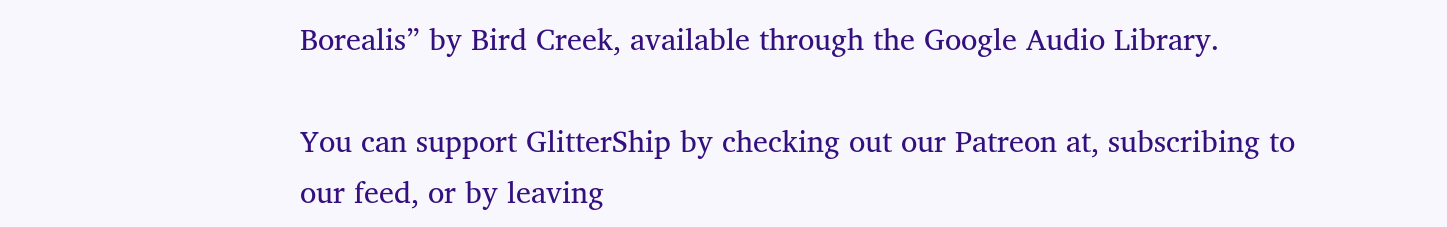Borealis” by Bird Creek, available through the Google Audio Library.

You can support GlitterShip by checking out our Patreon at, subscribing to our feed, or by leaving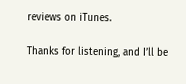reviews on iTunes.

Thanks for listening, and I’ll be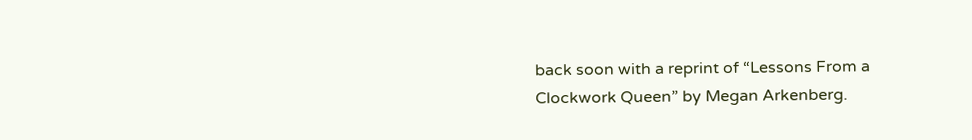back soon with a reprint of “Lessons From a Clockwork Queen” by Megan Arkenberg.